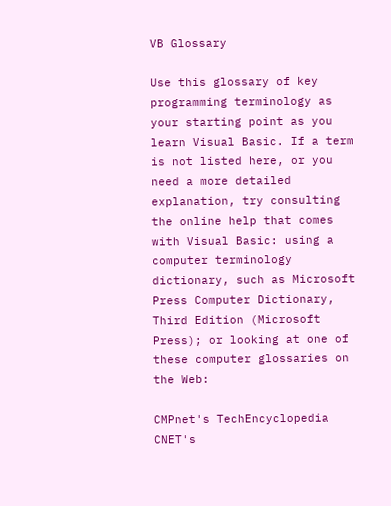VB Glossary

Use this glossary of key programming terminology as your starting point as you learn Visual Basic. If a term is not listed here, or you need a more detailed explanation, try consulting the online help that comes with Visual Basic: using a computer terminology dictionary, such as Microsoft Press Computer Dictionary, Third Edition (Microsoft Press); or looking at one of these computer glossaries on the Web:

CMPnet's TechEncyclopedia CNET's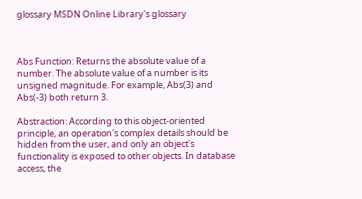glossary MSDN Online Library's glossary



Abs Function: Returns the absolute value of a number. The absolute value of a number is its unsigned magnitude. For example, Abs(3) and Abs(-3) both return 3.

Abstraction: According to this object-oriented principle, an operation's complex details should be hidden from the user, and only an object's functionality is exposed to other objects. In database access, the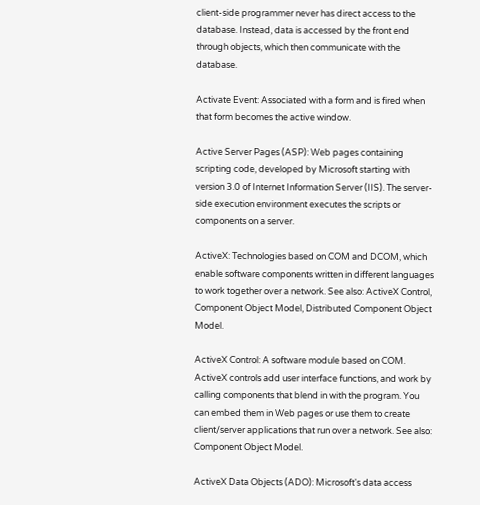client-side programmer never has direct access to the database. Instead, data is accessed by the front end through objects, which then communicate with the database.

Activate Event: Associated with a form and is fired when that form becomes the active window.

Active Server Pages (ASP): Web pages containing scripting code, developed by Microsoft starting with version 3.0 of Internet Information Server (IIS). The server-side execution environment executes the scripts or components on a server.

ActiveX: Technologies based on COM and DCOM, which enable software components written in different languages to work together over a network. See also: ActiveX Control, Component Object Model, Distributed Component Object Model.

ActiveX Control: A software module based on COM. ActiveX controls add user interface functions, and work by calling components that blend in with the program. You can embed them in Web pages or use them to create client/server applications that run over a network. See also: Component Object Model.

ActiveX Data Objects (ADO): Microsoft's data access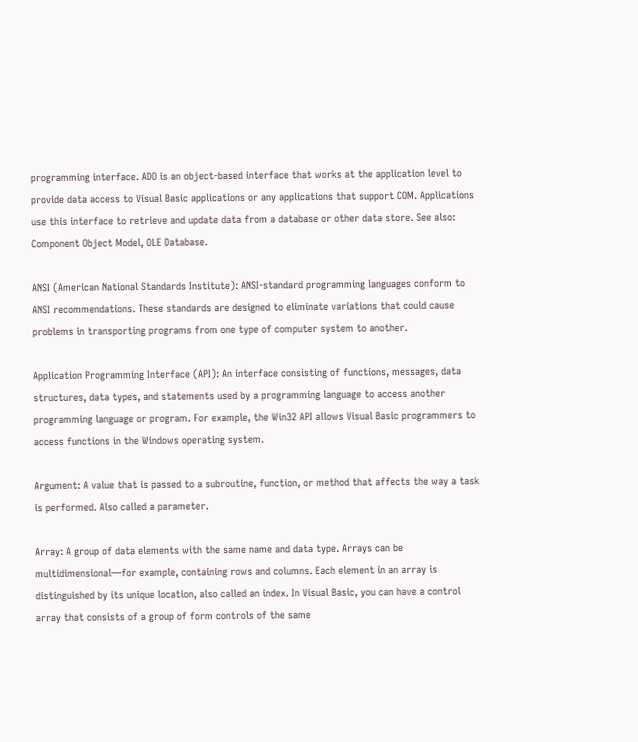programming interface. ADO is an object-based interface that works at the application level to provide data access to Visual Basic applications or any applications that support COM. Applications use this interface to retrieve and update data from a database or other data store. See also: Component Object Model, OLE Database.

ANSI (American National Standards Institute): ANSI-standard programming languages conform to ANSI recommendations. These standards are designed to eliminate variations that could cause problems in transporting programs from one type of computer system to another.

Application Programming Interface (API): An interface consisting of functions, messages, data structures, data types, and statements used by a programming language to access another programming language or program. For example, the Win32 API allows Visual Basic programmers to access functions in the Windows operating system.

Argument: A value that is passed to a subroutine, function, or method that affects the way a task is performed. Also called a parameter.

Array: A group of data elements with the same name and data type. Arrays can be multidimensional—for example, containing rows and columns. Each element in an array is distinguished by its unique location, also called an index. In Visual Basic, you can have a control array that consists of a group of form controls of the same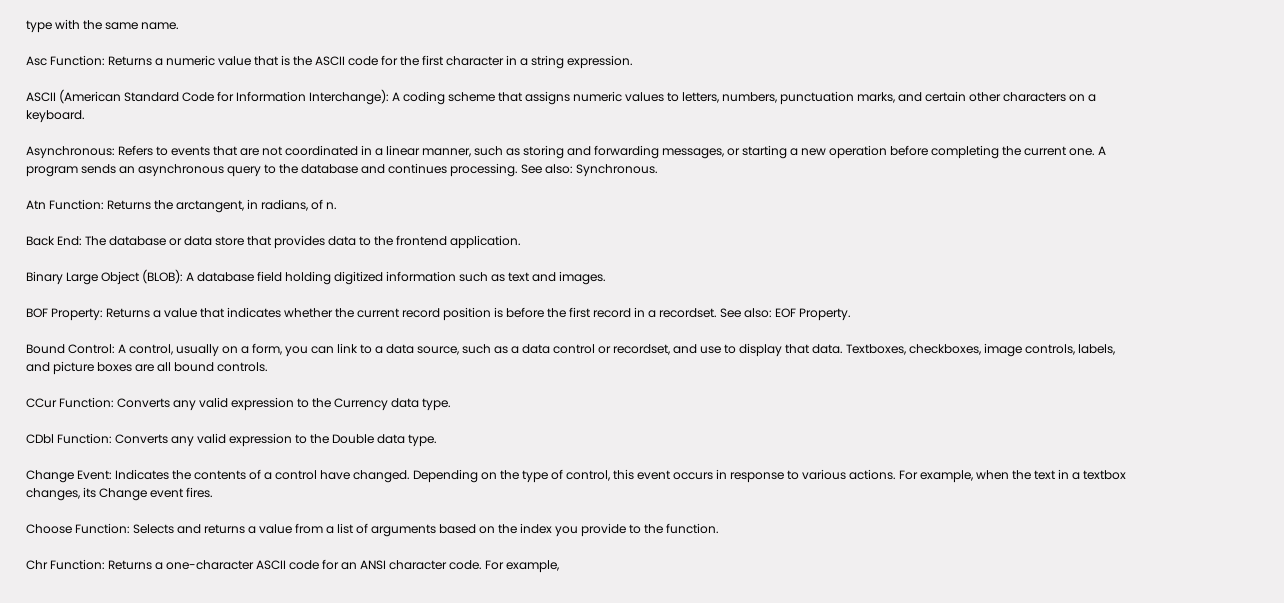type with the same name.

Asc Function: Returns a numeric value that is the ASCII code for the first character in a string expression.

ASCII (American Standard Code for Information Interchange): A coding scheme that assigns numeric values to letters, numbers, punctuation marks, and certain other characters on a keyboard.

Asynchronous: Refers to events that are not coordinated in a linear manner, such as storing and forwarding messages, or starting a new operation before completing the current one. A program sends an asynchronous query to the database and continues processing. See also: Synchronous.

Atn Function: Returns the arctangent, in radians, of n.

Back End: The database or data store that provides data to the frontend application.

Binary Large Object (BLOB): A database field holding digitized information such as text and images.

BOF Property: Returns a value that indicates whether the current record position is before the first record in a recordset. See also: EOF Property.

Bound Control: A control, usually on a form, you can link to a data source, such as a data control or recordset, and use to display that data. Textboxes, checkboxes, image controls, labels, and picture boxes are all bound controls.

CCur Function: Converts any valid expression to the Currency data type.

CDbl Function: Converts any valid expression to the Double data type.

Change Event: Indicates the contents of a control have changed. Depending on the type of control, this event occurs in response to various actions. For example, when the text in a textbox changes, its Change event fires.

Choose Function: Selects and returns a value from a list of arguments based on the index you provide to the function.

Chr Function: Returns a one-character ASCII code for an ANSI character code. For example,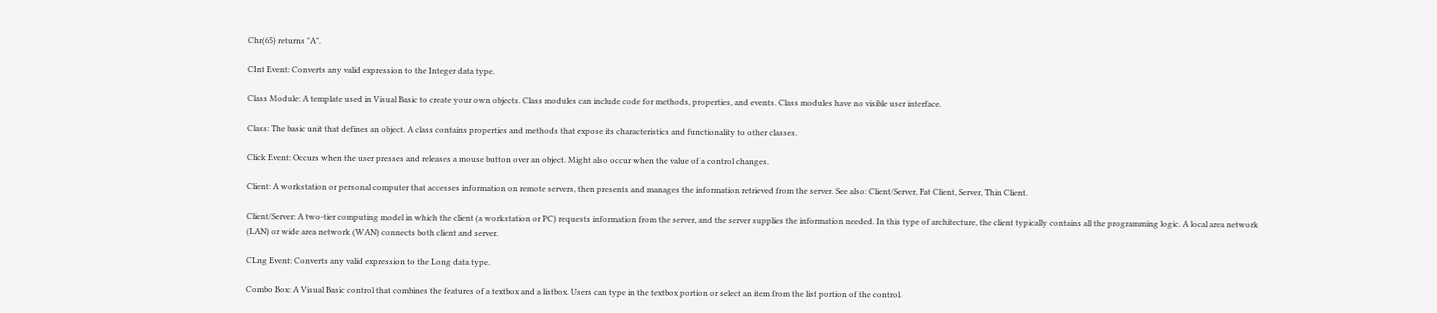Chr(65) returns "A".

CInt Event: Converts any valid expression to the Integer data type.

Class Module: A template used in Visual Basic to create your own objects. Class modules can include code for methods, properties, and events. Class modules have no visible user interface.

Class: The basic unit that defines an object. A class contains properties and methods that expose its characteristics and functionality to other classes.

Click Event: Occurs when the user presses and releases a mouse button over an object. Might also occur when the value of a control changes.

Client: A workstation or personal computer that accesses information on remote servers, then presents and manages the information retrieved from the server. See also: Client/Server, Fat Client, Server, Thin Client.

Client/Server: A two-tier computing model in which the client (a workstation or PC) requests information from the server, and the server supplies the information needed. In this type of architecture, the client typically contains all the programming logic. A local area network (LAN) or wide area network (WAN) connects both client and server.

CLng Event: Converts any valid expression to the Long data type.

Combo Box: A Visual Basic control that combines the features of a textbox and a listbox. Users can type in the textbox portion or select an item from the list portion of the control.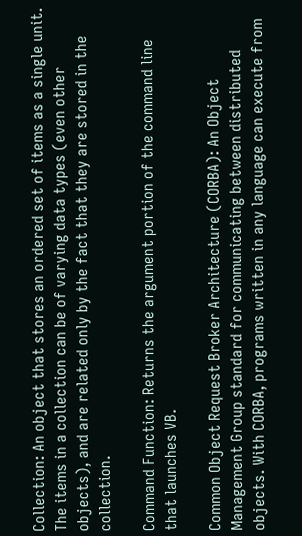Collection: An object that stores an ordered set of items as a single unit. The items in a collection can be of varying data types (even other objects), and are related only by the fact that they are stored in the collection.

Command Function: Returns the argument portion of the command line that launches VB.

Common Object Request Broker Architecture (CORBA): An Object Management Group standard for communicating between distributed objects. With CORBA, programs written in any language can execute from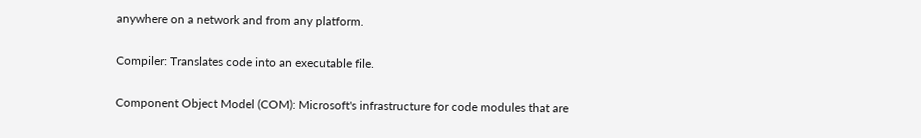anywhere on a network and from any platform.

Compiler: Translates code into an executable file.

Component Object Model (COM): Microsoft's infrastructure for code modules that are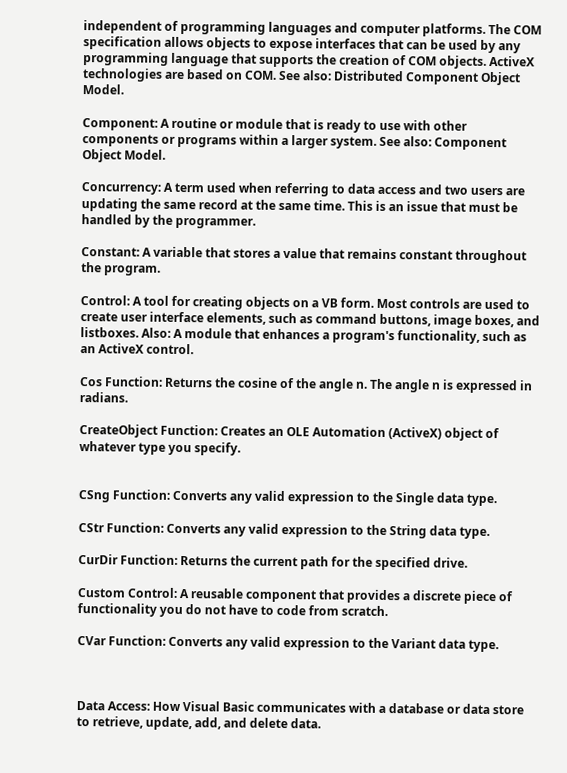independent of programming languages and computer platforms. The COM specification allows objects to expose interfaces that can be used by any programming language that supports the creation of COM objects. ActiveX technologies are based on COM. See also: Distributed Component Object Model.

Component: A routine or module that is ready to use with other components or programs within a larger system. See also: Component Object Model.

Concurrency: A term used when referring to data access and two users are updating the same record at the same time. This is an issue that must be handled by the programmer.

Constant: A variable that stores a value that remains constant throughout the program.

Control: A tool for creating objects on a VB form. Most controls are used to create user interface elements, such as command buttons, image boxes, and listboxes. Also: A module that enhances a program's functionality, such as an ActiveX control.

Cos Function: Returns the cosine of the angle n. The angle n is expressed in radians.

CreateObject Function: Creates an OLE Automation (ActiveX) object of whatever type you specify.


CSng Function: Converts any valid expression to the Single data type.

CStr Function: Converts any valid expression to the String data type.

CurDir Function: Returns the current path for the specified drive.

Custom Control: A reusable component that provides a discrete piece of functionality you do not have to code from scratch.

CVar Function: Converts any valid expression to the Variant data type.



Data Access: How Visual Basic communicates with a database or data store to retrieve, update, add, and delete data.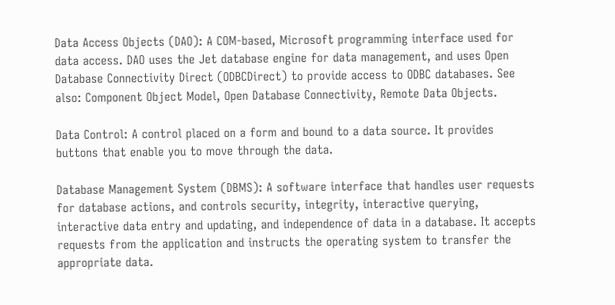Data Access Objects (DAO): A COM-based, Microsoft programming interface used for data access. DAO uses the Jet database engine for data management, and uses Open Database Connectivity Direct (ODBCDirect) to provide access to ODBC databases. See also: Component Object Model, Open Database Connectivity, Remote Data Objects.

Data Control: A control placed on a form and bound to a data source. It provides buttons that enable you to move through the data.

Database Management System (DBMS): A software interface that handles user requests for database actions, and controls security, integrity, interactive querying, interactive data entry and updating, and independence of data in a database. It accepts requests from the application and instructs the operating system to transfer the appropriate data.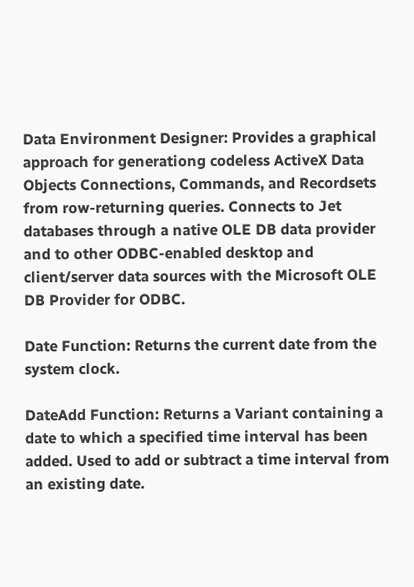Data Environment Designer: Provides a graphical approach for generationg codeless ActiveX Data Objects Connections, Commands, and Recordsets from row-returning queries. Connects to Jet databases through a native OLE DB data provider and to other ODBC-enabled desktop and client/server data sources with the Microsoft OLE DB Provider for ODBC.

Date Function: Returns the current date from the system clock.

DateAdd Function: Returns a Variant containing a date to which a specified time interval has been added. Used to add or subtract a time interval from an existing date.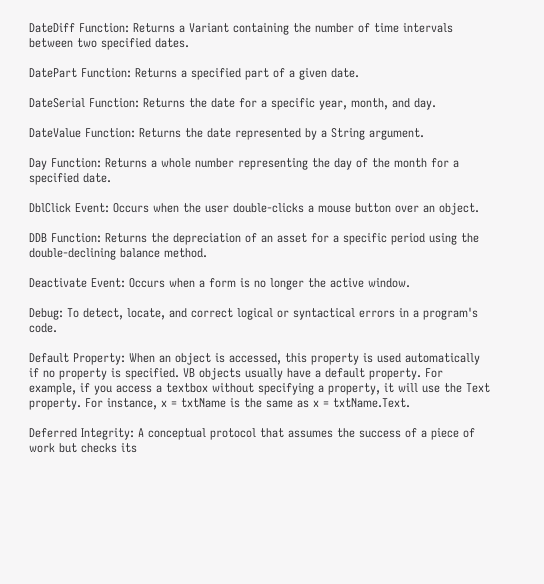DateDiff Function: Returns a Variant containing the number of time intervals between two specified dates.

DatePart Function: Returns a specified part of a given date.

DateSerial Function: Returns the date for a specific year, month, and day.

DateValue Function: Returns the date represented by a String argument.

Day Function: Returns a whole number representing the day of the month for a specified date.

DblClick Event: Occurs when the user double-clicks a mouse button over an object.

DDB Function: Returns the depreciation of an asset for a specific period using the double-declining balance method.

Deactivate Event: Occurs when a form is no longer the active window.

Debug: To detect, locate, and correct logical or syntactical errors in a program's code.

Default Property: When an object is accessed, this property is used automatically if no property is specified. VB objects usually have a default property. For example, if you access a textbox without specifying a property, it will use the Text property. For instance, x = txtName is the same as x = txtName.Text.

Deferred Integrity: A conceptual protocol that assumes the success of a piece of work but checks its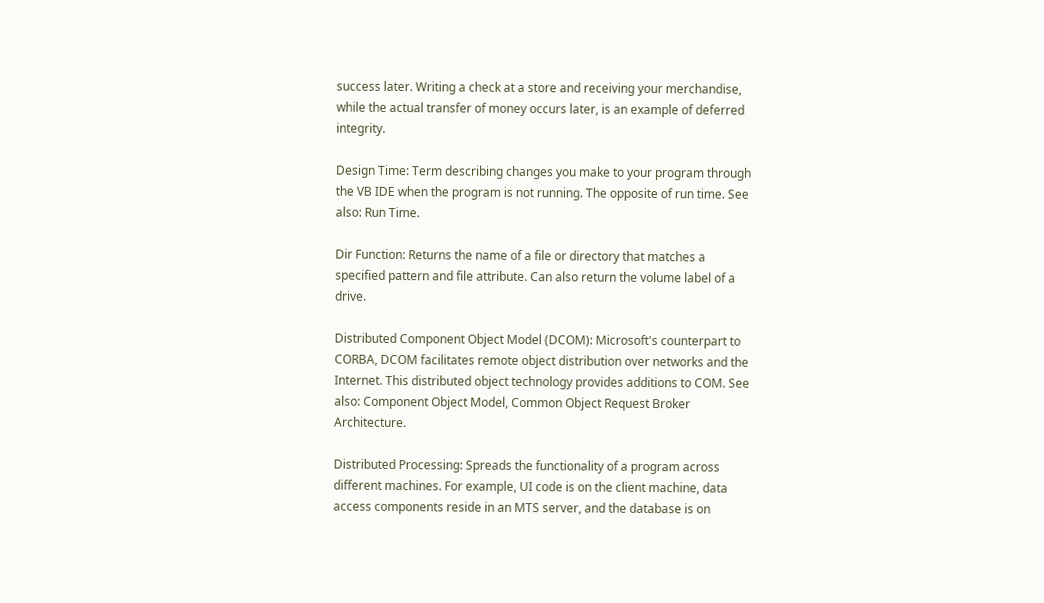success later. Writing a check at a store and receiving your merchandise, while the actual transfer of money occurs later, is an example of deferred integrity.

Design Time: Term describing changes you make to your program through the VB IDE when the program is not running. The opposite of run time. See also: Run Time.

Dir Function: Returns the name of a file or directory that matches a specified pattern and file attribute. Can also return the volume label of a drive.

Distributed Component Object Model (DCOM): Microsoft's counterpart to CORBA, DCOM facilitates remote object distribution over networks and the Internet. This distributed object technology provides additions to COM. See also: Component Object Model, Common Object Request Broker Architecture.

Distributed Processing: Spreads the functionality of a program across different machines. For example, UI code is on the client machine, data access components reside in an MTS server, and the database is on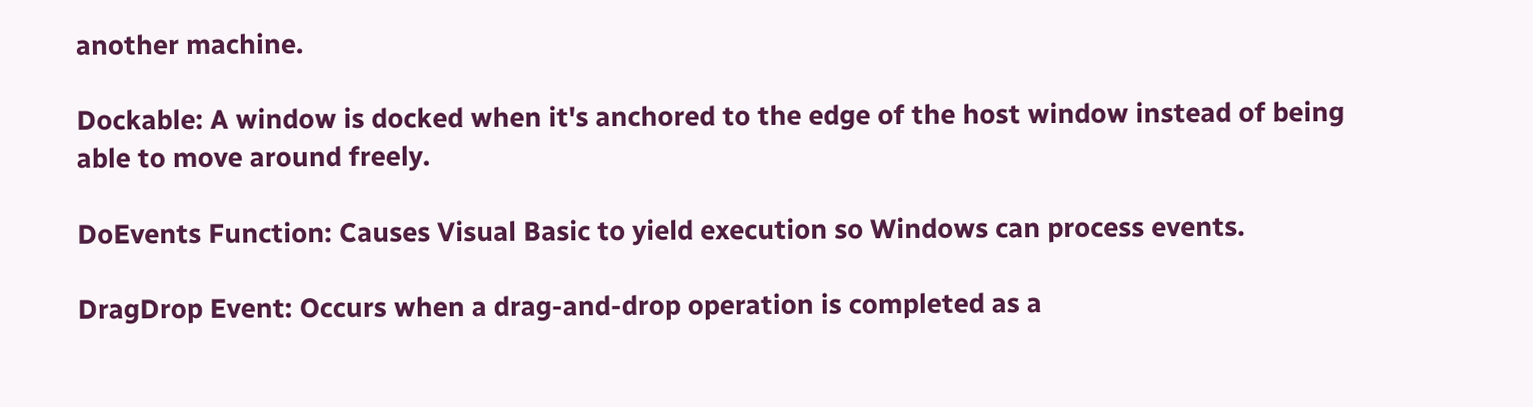another machine.

Dockable: A window is docked when it's anchored to the edge of the host window instead of being able to move around freely.

DoEvents Function: Causes Visual Basic to yield execution so Windows can process events.

DragDrop Event: Occurs when a drag-and-drop operation is completed as a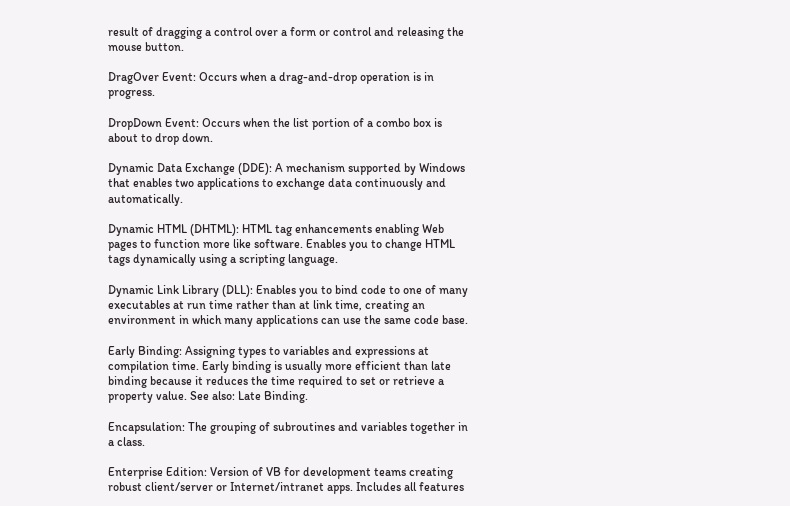result of dragging a control over a form or control and releasing the mouse button.

DragOver Event: Occurs when a drag-and-drop operation is in progress.

DropDown Event: Occurs when the list portion of a combo box is about to drop down.

Dynamic Data Exchange (DDE): A mechanism supported by Windows that enables two applications to exchange data continuously and automatically.

Dynamic HTML (DHTML): HTML tag enhancements enabling Web pages to function more like software. Enables you to change HTML tags dynamically using a scripting language.

Dynamic Link Library (DLL): Enables you to bind code to one of many executables at run time rather than at link time, creating an environment in which many applications can use the same code base.

Early Binding: Assigning types to variables and expressions at compilation time. Early binding is usually more efficient than late binding because it reduces the time required to set or retrieve a property value. See also: Late Binding.

Encapsulation: The grouping of subroutines and variables together in a class.

Enterprise Edition: Version of VB for development teams creating robust client/server or Internet/intranet apps. Includes all features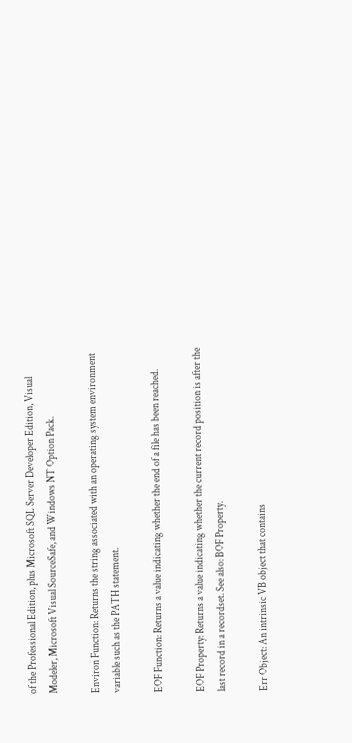of the Professional Edition, plus Microsoft SQL Server Developer Edition, Visual Modeler, Microsoft Visual SourceSafe, and Windows NT Option Pack.

Environ Function: Returns the string associated with an operating system environment variable such as the PATH statement.

EOF Function: Returns a value indicating whether the end of a file has been reached.

EOF Property: Returns a value indicating whether the current record position is after the last record in a recordset. See also: BOF Property.

Err Object: An intrinsic VB object that contains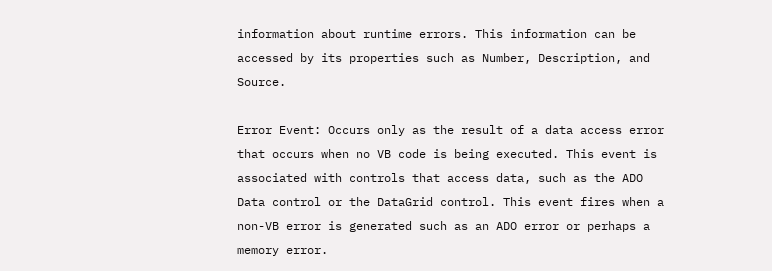information about runtime errors. This information can be accessed by its properties such as Number, Description, and Source.

Error Event: Occurs only as the result of a data access error that occurs when no VB code is being executed. This event is associated with controls that access data, such as the ADO Data control or the DataGrid control. This event fires when a non-VB error is generated such as an ADO error or perhaps a memory error.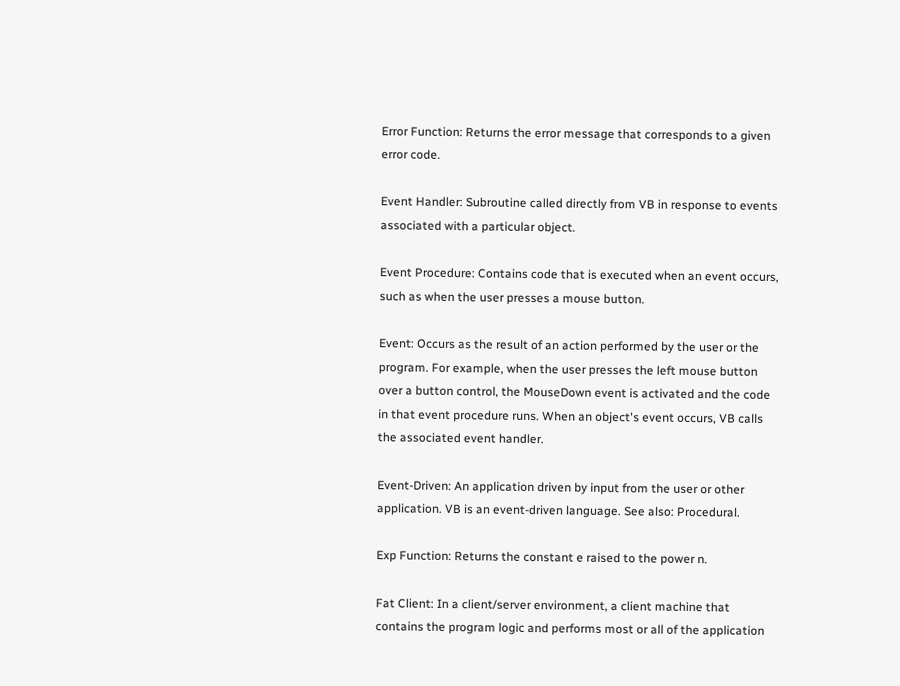Error Function: Returns the error message that corresponds to a given error code.

Event Handler: Subroutine called directly from VB in response to events associated with a particular object.

Event Procedure: Contains code that is executed when an event occurs, such as when the user presses a mouse button.

Event: Occurs as the result of an action performed by the user or the program. For example, when the user presses the left mouse button over a button control, the MouseDown event is activated and the code in that event procedure runs. When an object's event occurs, VB calls the associated event handler.

Event-Driven: An application driven by input from the user or other application. VB is an event-driven language. See also: Procedural.

Exp Function: Returns the constant e raised to the power n.

Fat Client: In a client/server environment, a client machine that contains the program logic and performs most or all of the application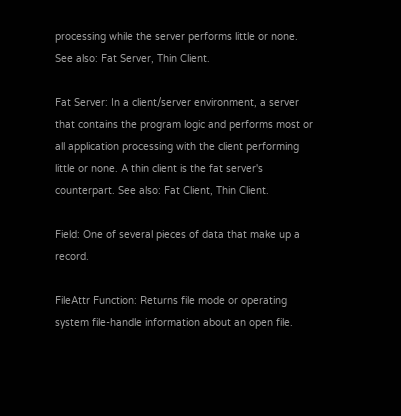processing while the server performs little or none. See also: Fat Server, Thin Client.

Fat Server: In a client/server environment, a server that contains the program logic and performs most or all application processing with the client performing little or none. A thin client is the fat server's counterpart. See also: Fat Client, Thin Client.

Field: One of several pieces of data that make up a record.

FileAttr Function: Returns file mode or operating system file-handle information about an open file.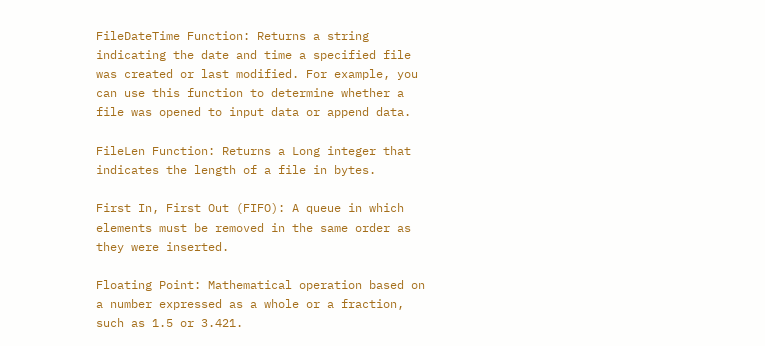FileDateTime Function: Returns a string indicating the date and time a specified file was created or last modified. For example, you can use this function to determine whether a file was opened to input data or append data.

FileLen Function: Returns a Long integer that indicates the length of a file in bytes.

First In, First Out (FIFO): A queue in which elements must be removed in the same order as they were inserted.

Floating Point: Mathematical operation based on a number expressed as a whole or a fraction, such as 1.5 or 3.421.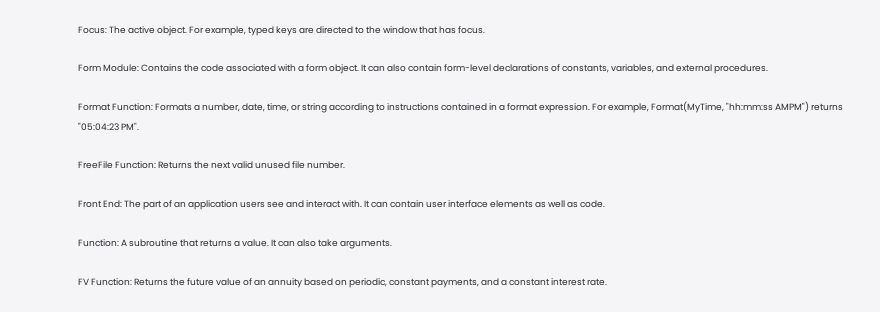Focus: The active object. For example, typed keys are directed to the window that has focus.

Form Module: Contains the code associated with a form object. It can also contain form-level declarations of constants, variables, and external procedures.

Format Function: Formats a number, date, time, or string according to instructions contained in a format expression. For example, Format(MyTime, "hh:mm:ss AMPM") returns "05:04:23 PM".

FreeFile Function: Returns the next valid unused file number.

Front End: The part of an application users see and interact with. It can contain user interface elements as well as code.

Function: A subroutine that returns a value. It can also take arguments.

FV Function: Returns the future value of an annuity based on periodic, constant payments, and a constant interest rate.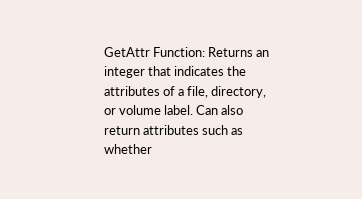GetAttr Function: Returns an integer that indicates the attributes of a file, directory, or volume label. Can also return attributes such as whether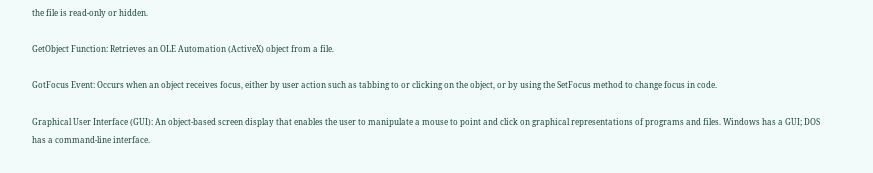the file is read-only or hidden.

GetObject Function: Retrieves an OLE Automation (ActiveX) object from a file.

GotFocus Event: Occurs when an object receives focus, either by user action such as tabbing to or clicking on the object, or by using the SetFocus method to change focus in code.

Graphical User Interface (GUI): An object-based screen display that enables the user to manipulate a mouse to point and click on graphical representations of programs and files. Windows has a GUI; DOS has a command-line interface.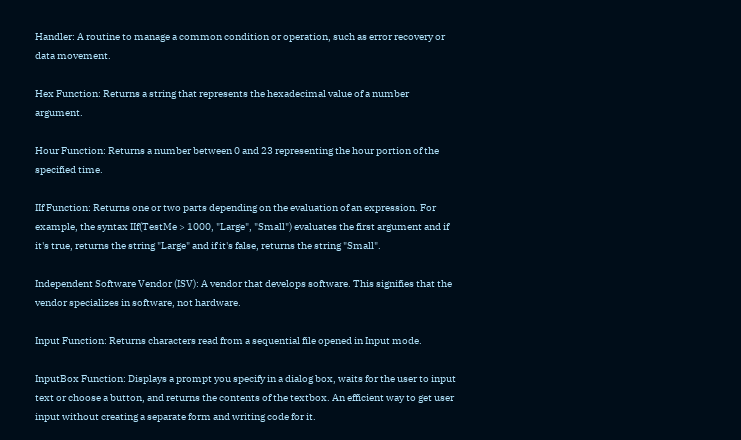Handler: A routine to manage a common condition or operation, such as error recovery or data movement.

Hex Function: Returns a string that represents the hexadecimal value of a number argument.

Hour Function: Returns a number between 0 and 23 representing the hour portion of the specified time.

IIf Function: Returns one or two parts depending on the evaluation of an expression. For example, the syntax IIf(TestMe > 1000, "Large", "Small") evaluates the first argument and if it's true, returns the string "Large" and if it's false, returns the string "Small".

Independent Software Vendor (ISV): A vendor that develops software. This signifies that the vendor specializes in software, not hardware.

Input Function: Returns characters read from a sequential file opened in Input mode.

InputBox Function: Displays a prompt you specify in a dialog box, waits for the user to input text or choose a button, and returns the contents of the textbox. An efficient way to get user input without creating a separate form and writing code for it.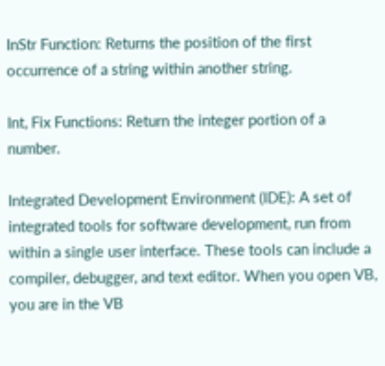InStr Function: Returns the position of the first occurrence of a string within another string.

Int, Fix Functions: Return the integer portion of a number.

Integrated Development Environment (IDE): A set of integrated tools for software development, run from within a single user interface. These tools can include a compiler, debugger, and text editor. When you open VB, you are in the VB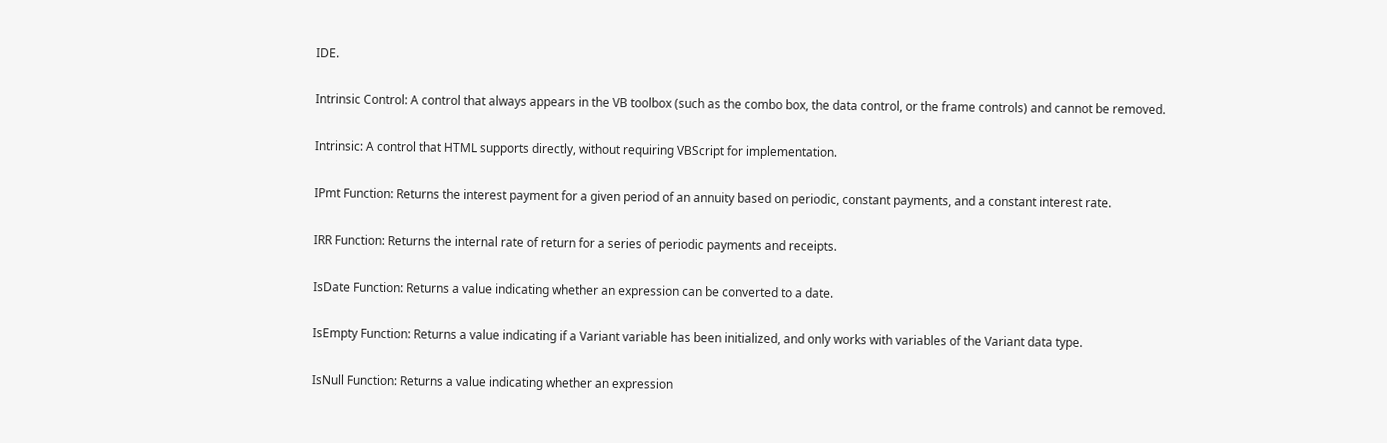IDE.

Intrinsic Control: A control that always appears in the VB toolbox (such as the combo box, the data control, or the frame controls) and cannot be removed.

Intrinsic: A control that HTML supports directly, without requiring VBScript for implementation.

IPmt Function: Returns the interest payment for a given period of an annuity based on periodic, constant payments, and a constant interest rate.

IRR Function: Returns the internal rate of return for a series of periodic payments and receipts.

IsDate Function: Returns a value indicating whether an expression can be converted to a date.

IsEmpty Function: Returns a value indicating if a Variant variable has been initialized, and only works with variables of the Variant data type.

IsNull Function: Returns a value indicating whether an expression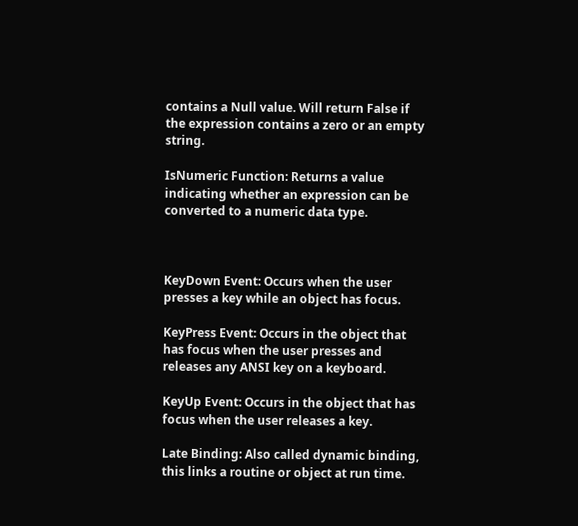contains a Null value. Will return False if the expression contains a zero or an empty string.

IsNumeric Function: Returns a value indicating whether an expression can be converted to a numeric data type.



KeyDown Event: Occurs when the user presses a key while an object has focus.

KeyPress Event: Occurs in the object that has focus when the user presses and releases any ANSI key on a keyboard.

KeyUp Event: Occurs in the object that has focus when the user releases a key.

Late Binding: Also called dynamic binding, this links a routine or object at run time.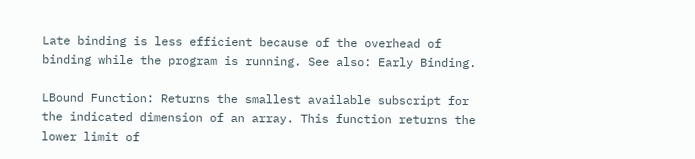Late binding is less efficient because of the overhead of binding while the program is running. See also: Early Binding.

LBound Function: Returns the smallest available subscript for the indicated dimension of an array. This function returns the lower limit of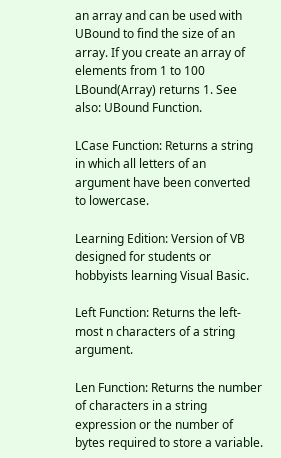an array and can be used with UBound to find the size of an array. If you create an array of elements from 1 to 100 LBound(Array) returns 1. See also: UBound Function.

LCase Function: Returns a string in which all letters of an argument have been converted to lowercase.

Learning Edition: Version of VB designed for students or hobbyists learning Visual Basic.

Left Function: Returns the left-most n characters of a string argument.

Len Function: Returns the number of characters in a string expression or the number of bytes required to store a variable.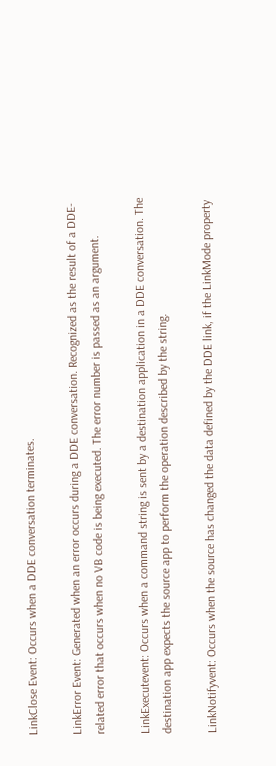LinkClose Event: Occurs when a DDE conversation terminates.

LinkError Event: Generated when an error occurs during a DDE conversation. Recognized as the result of a DDE-related error that occurs when no VB code is being executed. The error number is passed as an argument.

LinkExecutevent: Occurs when a command string is sent by a destination application in a DDE conversation. The destination app expects the source app to perform the operation described by the string.

LinkNotifyvent: Occurs when the source has changed the data defined by the DDE link, if the LinkMode property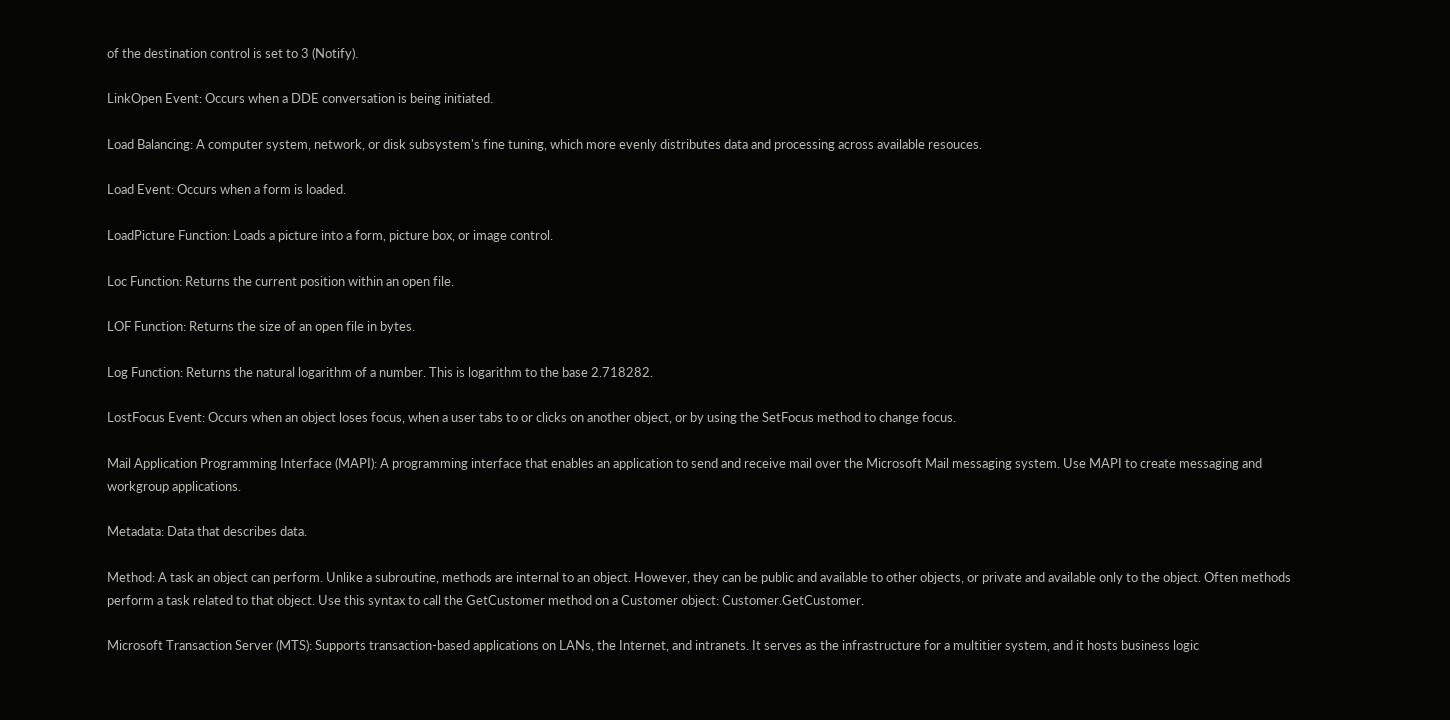of the destination control is set to 3 (Notify).

LinkOpen Event: Occurs when a DDE conversation is being initiated.

Load Balancing: A computer system, network, or disk subsystem's fine tuning, which more evenly distributes data and processing across available resouces.

Load Event: Occurs when a form is loaded.

LoadPicture Function: Loads a picture into a form, picture box, or image control.

Loc Function: Returns the current position within an open file.

LOF Function: Returns the size of an open file in bytes.

Log Function: Returns the natural logarithm of a number. This is logarithm to the base 2.718282.

LostFocus Event: Occurs when an object loses focus, when a user tabs to or clicks on another object, or by using the SetFocus method to change focus.

Mail Application Programming Interface (MAPI): A programming interface that enables an application to send and receive mail over the Microsoft Mail messaging system. Use MAPI to create messaging and workgroup applications.

Metadata: Data that describes data.

Method: A task an object can perform. Unlike a subroutine, methods are internal to an object. However, they can be public and available to other objects, or private and available only to the object. Often methods perform a task related to that object. Use this syntax to call the GetCustomer method on a Customer object: Customer.GetCustomer.

Microsoft Transaction Server (MTS): Supports transaction-based applications on LANs, the Internet, and intranets. It serves as the infrastructure for a multitier system, and it hosts business logic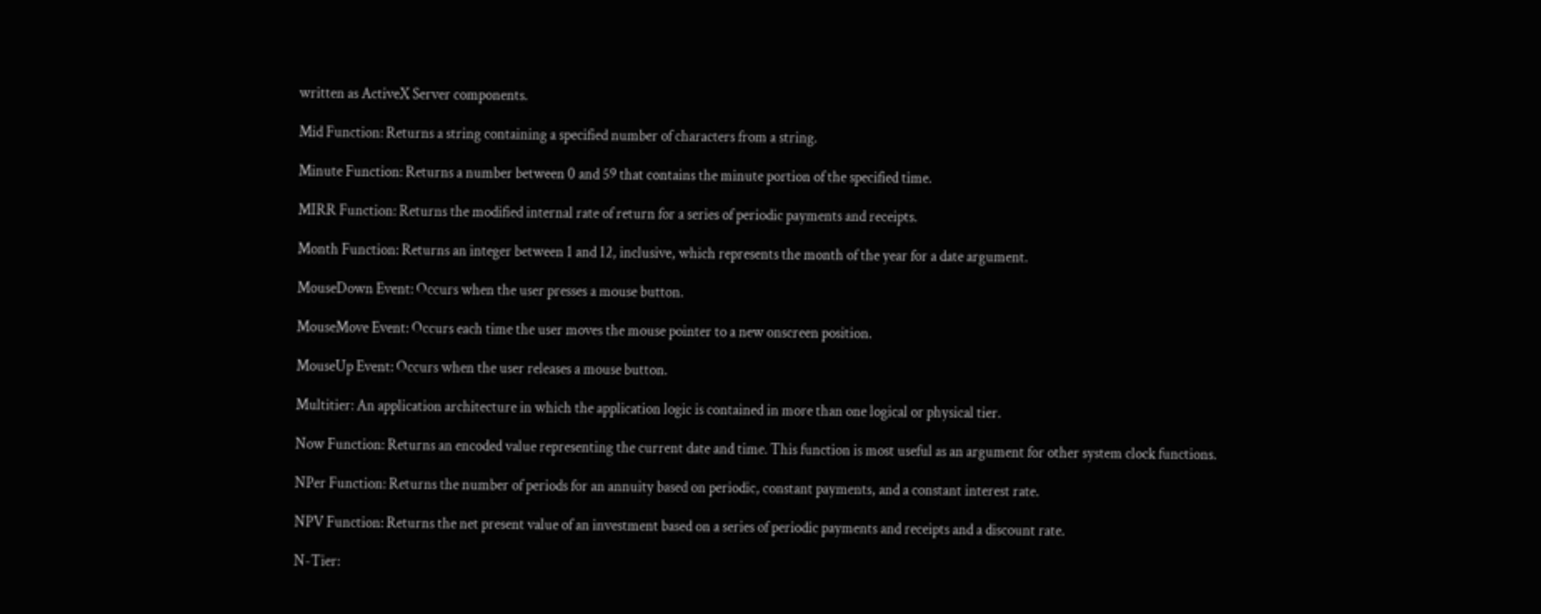written as ActiveX Server components.

Mid Function: Returns a string containing a specified number of characters from a string.

Minute Function: Returns a number between 0 and 59 that contains the minute portion of the specified time.

MIRR Function: Returns the modified internal rate of return for a series of periodic payments and receipts.

Month Function: Returns an integer between 1 and 12, inclusive, which represents the month of the year for a date argument.

MouseDown Event: Occurs when the user presses a mouse button.

MouseMove Event: Occurs each time the user moves the mouse pointer to a new onscreen position.

MouseUp Event: Occurs when the user releases a mouse button.

Multitier: An application architecture in which the application logic is contained in more than one logical or physical tier.

Now Function: Returns an encoded value representing the current date and time. This function is most useful as an argument for other system clock functions.

NPer Function: Returns the number of periods for an annuity based on periodic, constant payments, and a constant interest rate.

NPV Function: Returns the net present value of an investment based on a series of periodic payments and receipts and a discount rate.

N-Tier: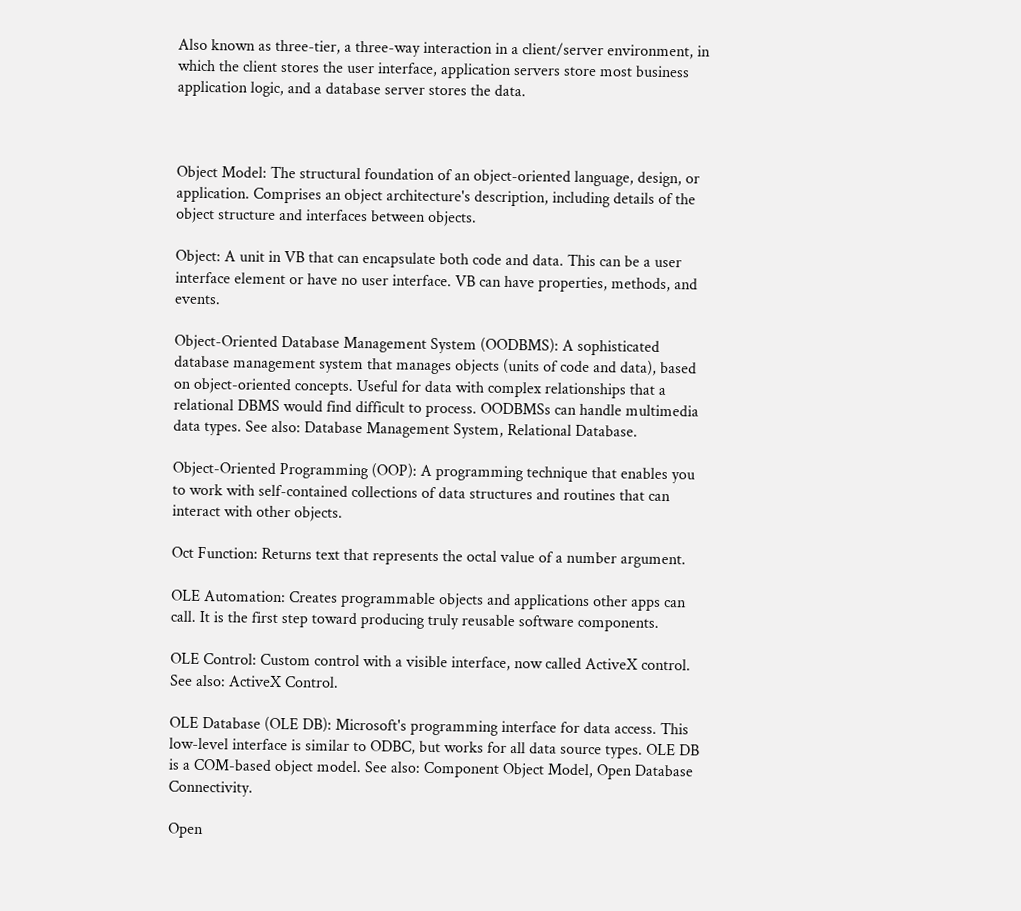Also known as three-tier, a three-way interaction in a client/server environment, in which the client stores the user interface, application servers store most business application logic, and a database server stores the data.



Object Model: The structural foundation of an object-oriented language, design, or application. Comprises an object architecture's description, including details of the object structure and interfaces between objects.

Object: A unit in VB that can encapsulate both code and data. This can be a user interface element or have no user interface. VB can have properties, methods, and events.

Object-Oriented Database Management System (OODBMS): A sophisticated database management system that manages objects (units of code and data), based on object-oriented concepts. Useful for data with complex relationships that a relational DBMS would find difficult to process. OODBMSs can handle multimedia data types. See also: Database Management System, Relational Database.

Object-Oriented Programming (OOP): A programming technique that enables you to work with self-contained collections of data structures and routines that can interact with other objects.

Oct Function: Returns text that represents the octal value of a number argument.

OLE Automation: Creates programmable objects and applications other apps can call. It is the first step toward producing truly reusable software components.

OLE Control: Custom control with a visible interface, now called ActiveX control. See also: ActiveX Control.

OLE Database (OLE DB): Microsoft's programming interface for data access. This low-level interface is similar to ODBC, but works for all data source types. OLE DB is a COM-based object model. See also: Component Object Model, Open Database Connectivity.

Open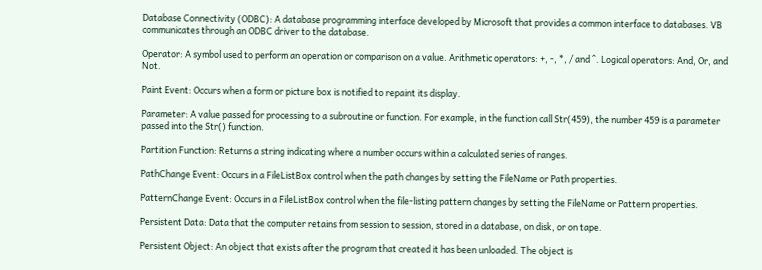Database Connectivity (ODBC): A database programming interface developed by Microsoft that provides a common interface to databases. VB communicates through an ODBC driver to the database.

Operator: A symbol used to perform an operation or comparison on a value. Arithmetic operators: +, -, *, / and ^. Logical operators: And, Or, and Not.

Paint Event: Occurs when a form or picture box is notified to repaint its display.

Parameter: A value passed for processing to a subroutine or function. For example, in the function call Str(459), the number 459 is a parameter passed into the Str() function.

Partition Function: Returns a string indicating where a number occurs within a calculated series of ranges.

PathChange Event: Occurs in a FileListBox control when the path changes by setting the FileName or Path properties.

PatternChange Event: Occurs in a FileListBox control when the file-listing pattern changes by setting the FileName or Pattern properties.

Persistent Data: Data that the computer retains from session to session, stored in a database, on disk, or on tape.

Persistent Object: An object that exists after the program that created it has been unloaded. The object is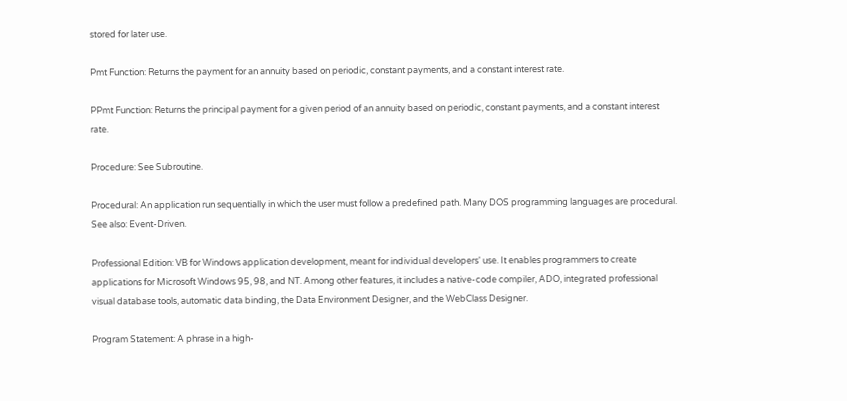stored for later use.

Pmt Function: Returns the payment for an annuity based on periodic, constant payments, and a constant interest rate.

PPmt Function: Returns the principal payment for a given period of an annuity based on periodic, constant payments, and a constant interest rate.

Procedure: See Subroutine.

Procedural: An application run sequentially in which the user must follow a predefined path. Many DOS programming languages are procedural. See also: Event-Driven.

Professional Edition: VB for Windows application development, meant for individual developers' use. It enables programmers to create applications for Microsoft Windows 95, 98, and NT. Among other features, it includes a native-code compiler, ADO, integrated professional visual database tools, automatic data binding, the Data Environment Designer, and the WebClass Designer.

Program Statement: A phrase in a high-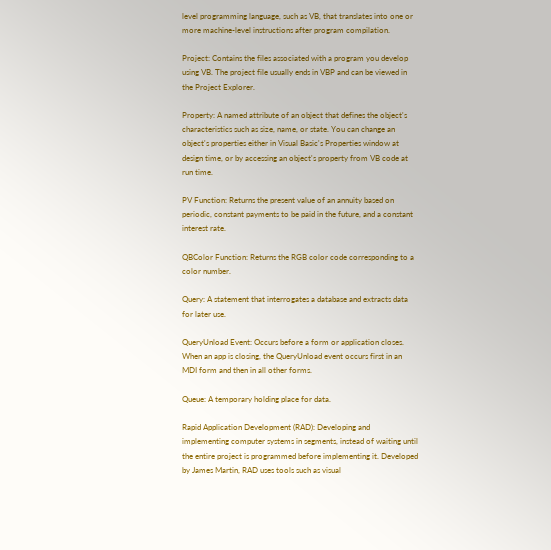level programming language, such as VB, that translates into one or more machine-level instructions after program compilation.

Project: Contains the files associated with a program you develop using VB. The project file usually ends in VBP and can be viewed in the Project Explorer.

Property: A named attribute of an object that defines the object's characteristics such as size, name, or state. You can change an object's properties either in Visual Basic's Properties window at design time, or by accessing an object's property from VB code at run time.

PV Function: Returns the present value of an annuity based on periodic, constant payments to be paid in the future, and a constant interest rate.

QBColor Function: Returns the RGB color code corresponding to a color number.

Query: A statement that interrogates a database and extracts data for later use.

QueryUnload Event: Occurs before a form or application closes. When an app is closing, the QueryUnload event occurs first in an MDI form and then in all other forms.

Queue: A temporary holding place for data.

Rapid Application Development (RAD): Developing and implementing computer systems in segments, instead of waiting until the entire project is programmed before implementing it. Developed by James Martin, RAD uses tools such as visual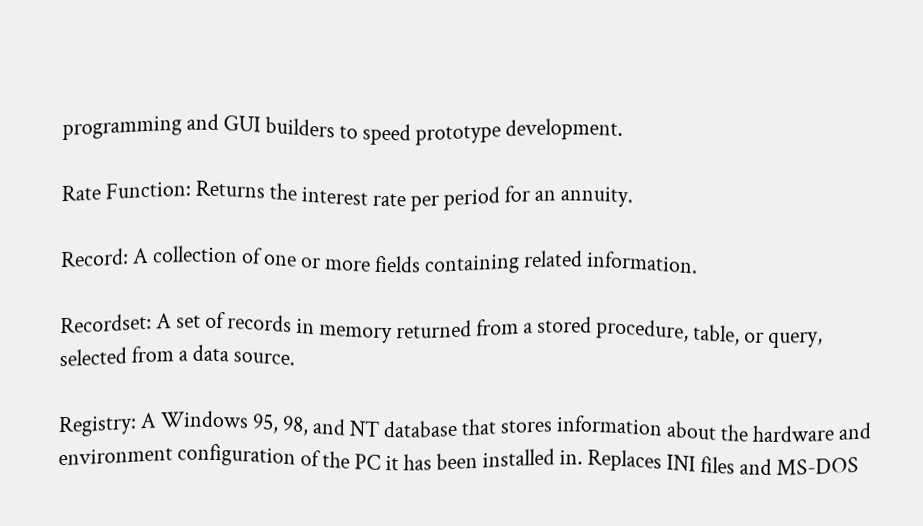programming and GUI builders to speed prototype development.

Rate Function: Returns the interest rate per period for an annuity.

Record: A collection of one or more fields containing related information.

Recordset: A set of records in memory returned from a stored procedure, table, or query, selected from a data source.

Registry: A Windows 95, 98, and NT database that stores information about the hardware and environment configuration of the PC it has been installed in. Replaces INI files and MS-DOS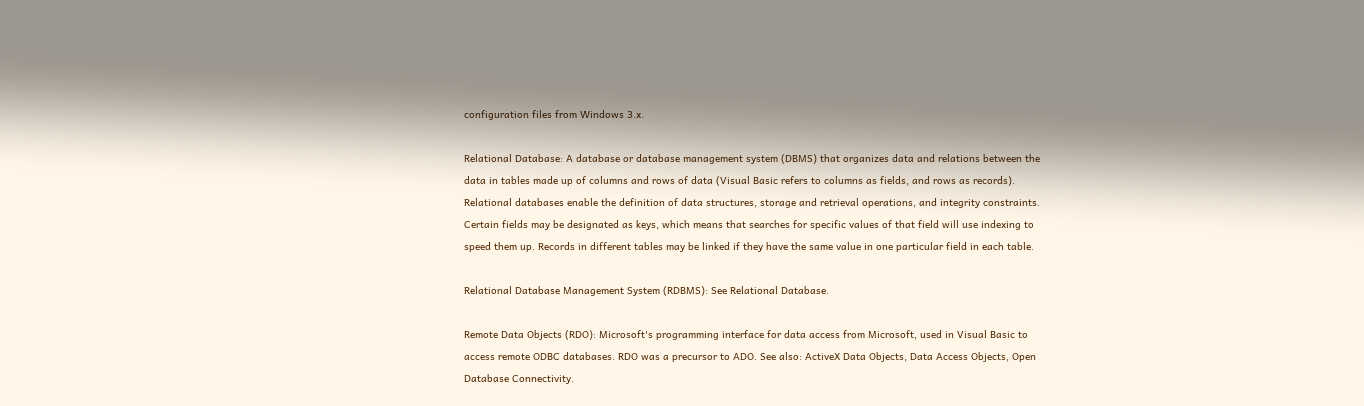configuration files from Windows 3.x.

Relational Database: A database or database management system (DBMS) that organizes data and relations between the data in tables made up of columns and rows of data (Visual Basic refers to columns as fields, and rows as records). Relational databases enable the definition of data structures, storage and retrieval operations, and integrity constraints. Certain fields may be designated as keys, which means that searches for specific values of that field will use indexing to speed them up. Records in different tables may be linked if they have the same value in one particular field in each table.

Relational Database Management System (RDBMS): See Relational Database.

Remote Data Objects (RDO): Microsoft's programming interface for data access from Microsoft, used in Visual Basic to access remote ODBC databases. RDO was a precursor to ADO. See also: ActiveX Data Objects, Data Access Objects, Open Database Connectivity.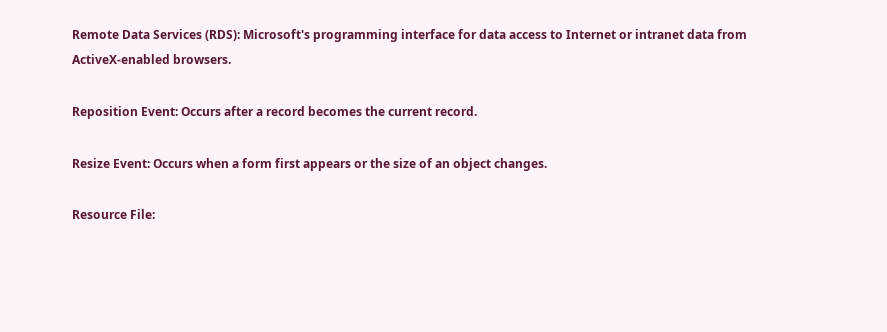Remote Data Services (RDS): Microsoft's programming interface for data access to Internet or intranet data from ActiveX-enabled browsers.

Reposition Event: Occurs after a record becomes the current record.

Resize Event: Occurs when a form first appears or the size of an object changes.

Resource File: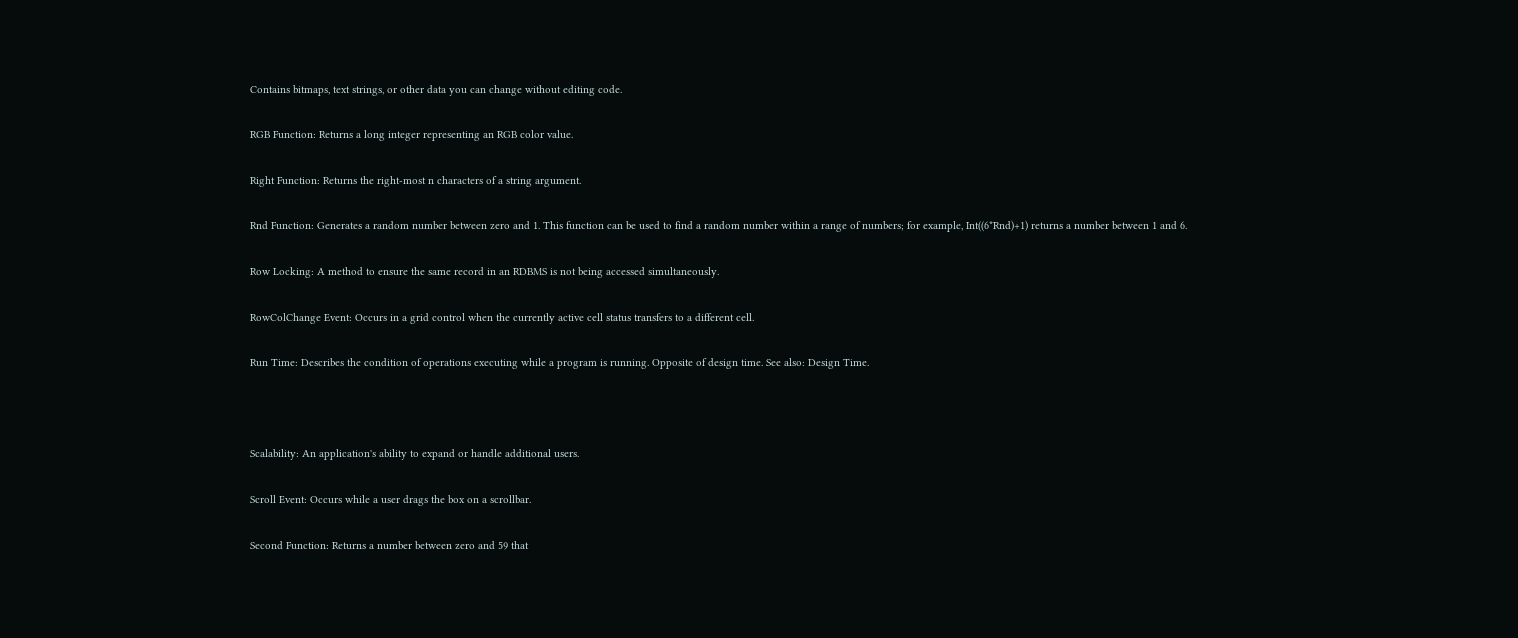Contains bitmaps, text strings, or other data you can change without editing code.

RGB Function: Returns a long integer representing an RGB color value.

Right Function: Returns the right-most n characters of a string argument.

Rnd Function: Generates a random number between zero and 1. This function can be used to find a random number within a range of numbers; for example, Int((6*Rnd)+1) returns a number between 1 and 6.

Row Locking: A method to ensure the same record in an RDBMS is not being accessed simultaneously.

RowColChange Event: Occurs in a grid control when the currently active cell status transfers to a different cell.

Run Time: Describes the condition of operations executing while a program is running. Opposite of design time. See also: Design Time.



Scalability: An application's ability to expand or handle additional users.

Scroll Event: Occurs while a user drags the box on a scrollbar.

Second Function: Returns a number between zero and 59 that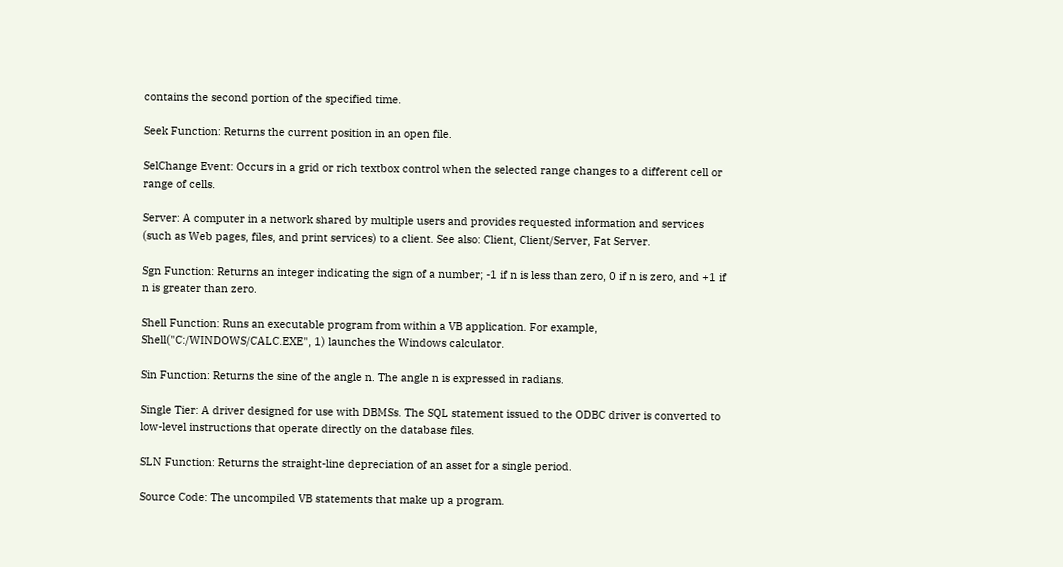contains the second portion of the specified time.

Seek Function: Returns the current position in an open file.

SelChange Event: Occurs in a grid or rich textbox control when the selected range changes to a different cell or range of cells.

Server: A computer in a network shared by multiple users and provides requested information and services (such as Web pages, files, and print services) to a client. See also: Client, Client/Server, Fat Server.

Sgn Function: Returns an integer indicating the sign of a number; -1 if n is less than zero, 0 if n is zero, and +1 if n is greater than zero.

Shell Function: Runs an executable program from within a VB application. For example, Shell("C:/WINDOWS/CALC.EXE", 1) launches the Windows calculator.

Sin Function: Returns the sine of the angle n. The angle n is expressed in radians.

Single Tier: A driver designed for use with DBMSs. The SQL statement issued to the ODBC driver is converted to low-level instructions that operate directly on the database files.

SLN Function: Returns the straight-line depreciation of an asset for a single period.

Source Code: The uncompiled VB statements that make up a program.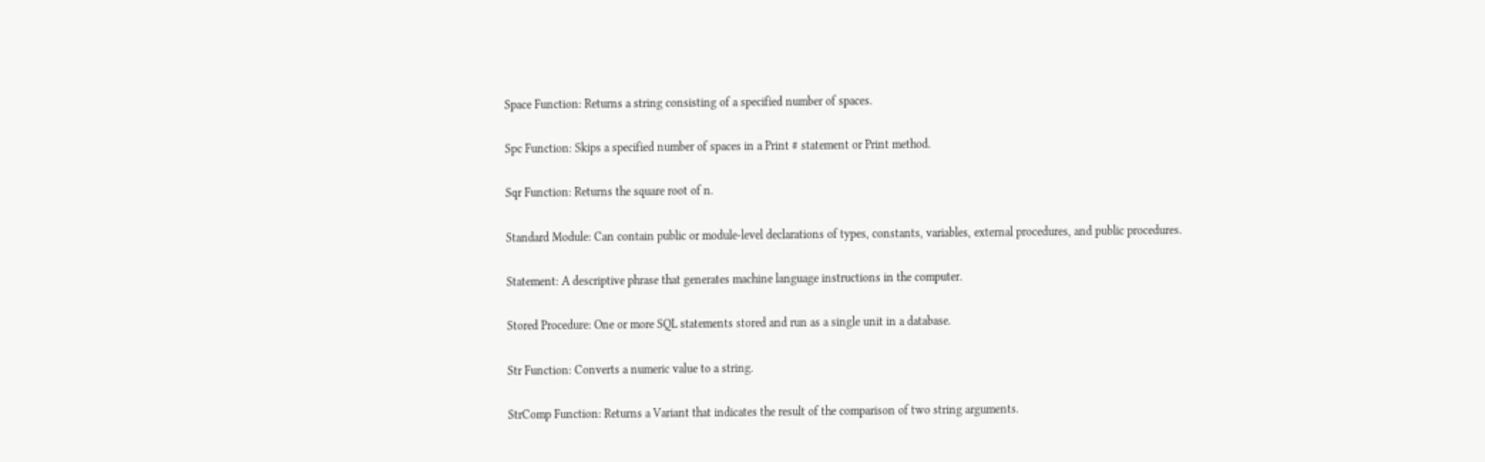Space Function: Returns a string consisting of a specified number of spaces.

Spc Function: Skips a specified number of spaces in a Print # statement or Print method.

Sqr Function: Returns the square root of n.

Standard Module: Can contain public or module-level declarations of types, constants, variables, external procedures, and public procedures.

Statement: A descriptive phrase that generates machine language instructions in the computer.

Stored Procedure: One or more SQL statements stored and run as a single unit in a database.

Str Function: Converts a numeric value to a string.

StrComp Function: Returns a Variant that indicates the result of the comparison of two string arguments.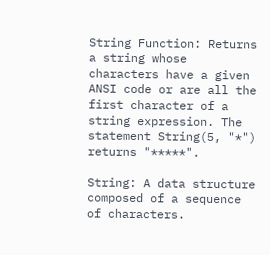String Function: Returns a string whose characters have a given ANSI code or are all the first character of a string expression. The statement String(5, "*") returns "*****".

String: A data structure composed of a sequence of characters.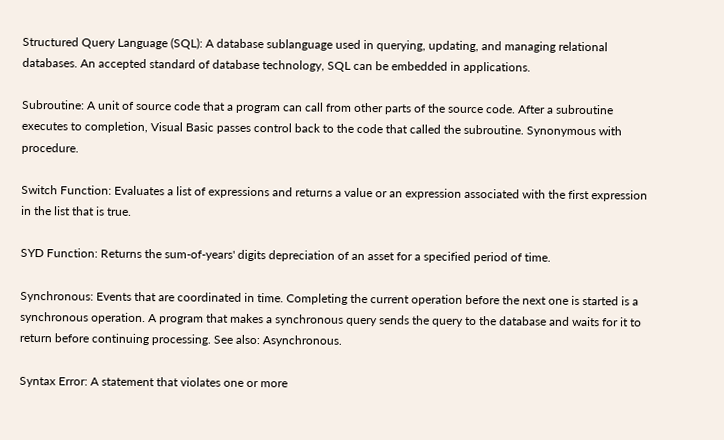Structured Query Language (SQL): A database sublanguage used in querying, updating, and managing relational databases. An accepted standard of database technology, SQL can be embedded in applications.

Subroutine: A unit of source code that a program can call from other parts of the source code. After a subroutine executes to completion, Visual Basic passes control back to the code that called the subroutine. Synonymous with procedure.

Switch Function: Evaluates a list of expressions and returns a value or an expression associated with the first expression in the list that is true.

SYD Function: Returns the sum-of-years' digits depreciation of an asset for a specified period of time.

Synchronous: Events that are coordinated in time. Completing the current operation before the next one is started is a synchronous operation. A program that makes a synchronous query sends the query to the database and waits for it to return before continuing processing. See also: Asynchronous.

Syntax Error: A statement that violates one or more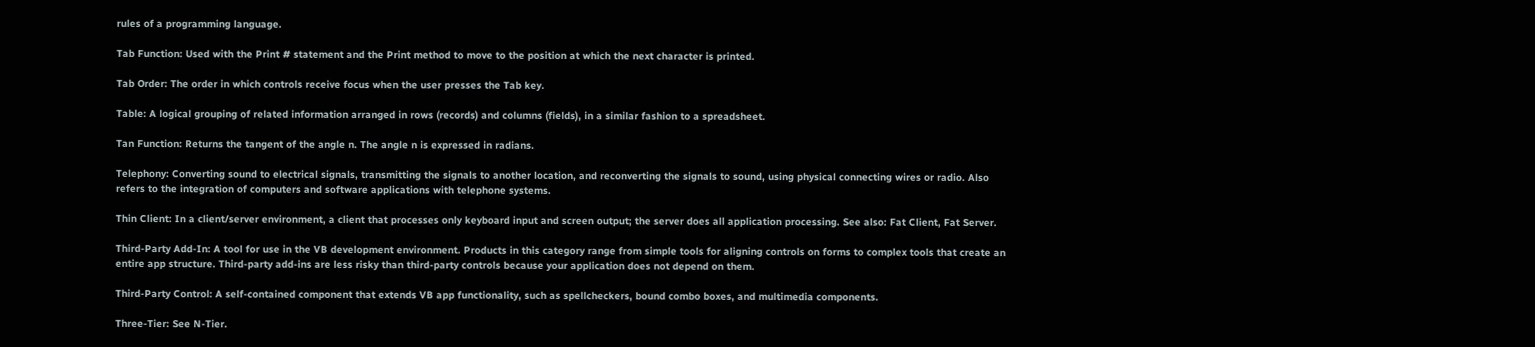rules of a programming language.

Tab Function: Used with the Print # statement and the Print method to move to the position at which the next character is printed.

Tab Order: The order in which controls receive focus when the user presses the Tab key.

Table: A logical grouping of related information arranged in rows (records) and columns (fields), in a similar fashion to a spreadsheet.

Tan Function: Returns the tangent of the angle n. The angle n is expressed in radians.

Telephony: Converting sound to electrical signals, transmitting the signals to another location, and reconverting the signals to sound, using physical connecting wires or radio. Also refers to the integration of computers and software applications with telephone systems.

Thin Client: In a client/server environment, a client that processes only keyboard input and screen output; the server does all application processing. See also: Fat Client, Fat Server.

Third-Party Add-In: A tool for use in the VB development environment. Products in this category range from simple tools for aligning controls on forms to complex tools that create an entire app structure. Third-party add-ins are less risky than third-party controls because your application does not depend on them.

Third-Party Control: A self-contained component that extends VB app functionality, such as spellcheckers, bound combo boxes, and multimedia components.

Three-Tier: See N-Tier.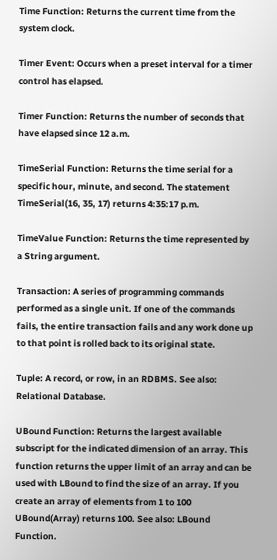Time Function: Returns the current time from the system clock.

Timer Event: Occurs when a preset interval for a timer control has elapsed.

Timer Function: Returns the number of seconds that have elapsed since 12 a.m.

TimeSerial Function: Returns the time serial for a specific hour, minute, and second. The statement TimeSerial(16, 35, 17) returns 4:35:17 p.m.

TimeValue Function: Returns the time represented by a String argument.

Transaction: A series of programming commands performed as a single unit. If one of the commands fails, the entire transaction fails and any work done up to that point is rolled back to its original state.

Tuple: A record, or row, in an RDBMS. See also: Relational Database.

UBound Function: Returns the largest available subscript for the indicated dimension of an array. This function returns the upper limit of an array and can be used with LBound to find the size of an array. If you create an array of elements from 1 to 100 UBound(Array) returns 100. See also: LBound Function.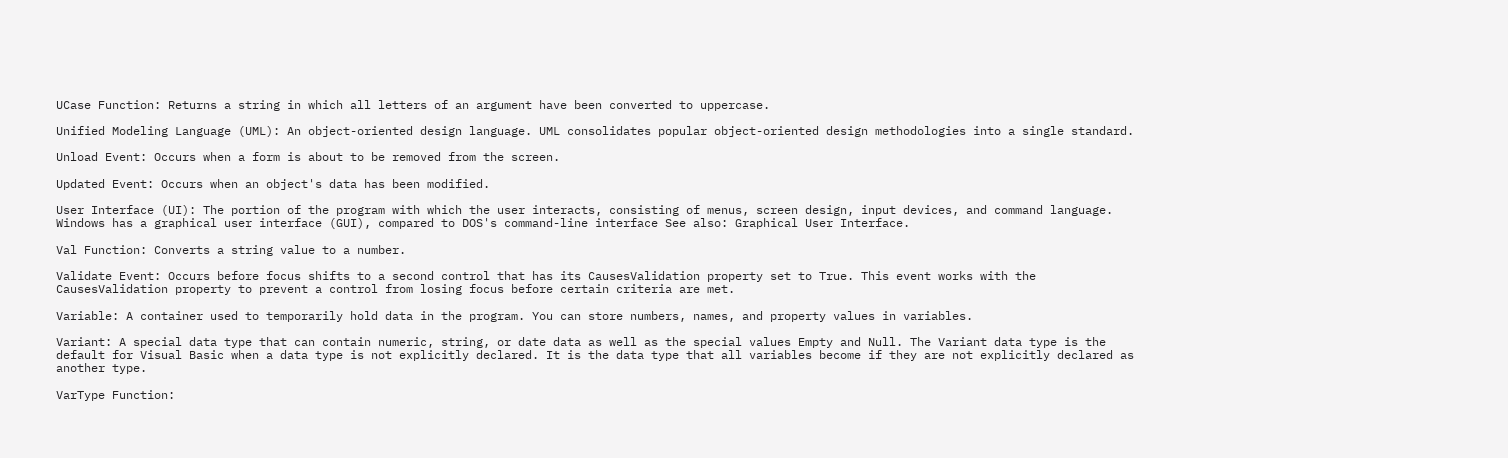UCase Function: Returns a string in which all letters of an argument have been converted to uppercase.

Unified Modeling Language (UML): An object-oriented design language. UML consolidates popular object-oriented design methodologies into a single standard.

Unload Event: Occurs when a form is about to be removed from the screen.

Updated Event: Occurs when an object's data has been modified.

User Interface (UI): The portion of the program with which the user interacts, consisting of menus, screen design, input devices, and command language. Windows has a graphical user interface (GUI), compared to DOS's command-line interface See also: Graphical User Interface.

Val Function: Converts a string value to a number.

Validate Event: Occurs before focus shifts to a second control that has its CausesValidation property set to True. This event works with the CausesValidation property to prevent a control from losing focus before certain criteria are met.

Variable: A container used to temporarily hold data in the program. You can store numbers, names, and property values in variables.

Variant: A special data type that can contain numeric, string, or date data as well as the special values Empty and Null. The Variant data type is the default for Visual Basic when a data type is not explicitly declared. It is the data type that all variables become if they are not explicitly declared as another type.

VarType Function: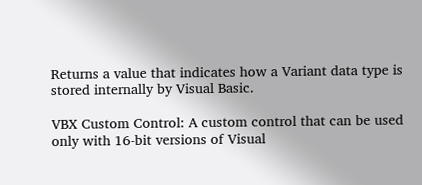Returns a value that indicates how a Variant data type is stored internally by Visual Basic.

VBX Custom Control: A custom control that can be used only with 16-bit versions of Visual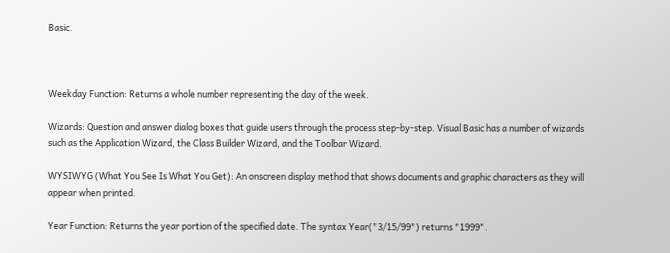Basic.



Weekday Function: Returns a whole number representing the day of the week.

Wizards: Question and answer dialog boxes that guide users through the process step-by-step. Visual Basic has a number of wizards such as the Application Wizard, the Class Builder Wizard, and the Toolbar Wizard.

WYSIWYG (What You See Is What You Get): An onscreen display method that shows documents and graphic characters as they will appear when printed.

Year Function: Returns the year portion of the specified date. The syntax Year("3/15/99") returns "1999".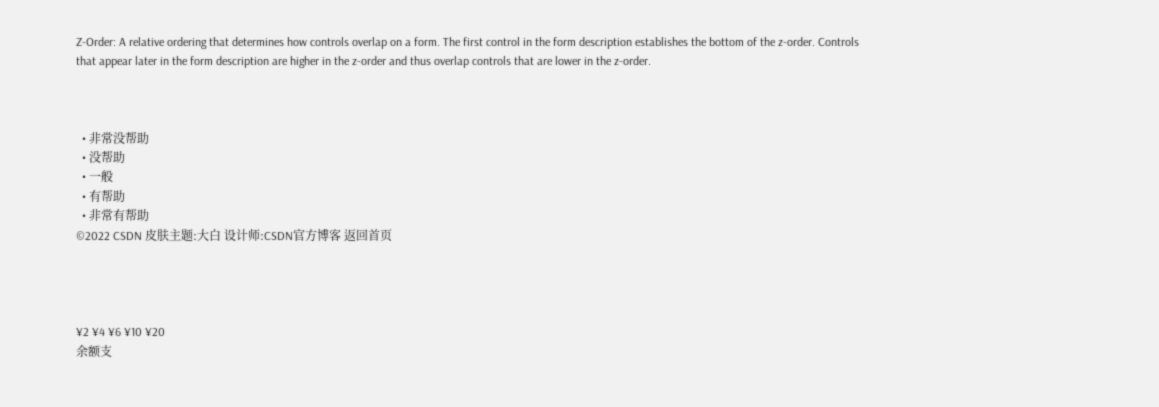Z-Order: A relative ordering that determines how controls overlap on a form. The first control in the form description establishes the bottom of the z-order. Controls that appear later in the form description are higher in the z-order and thus overlap controls that are lower in the z-order.



  • 非常没帮助
  • 没帮助
  • 一般
  • 有帮助
  • 非常有帮助
©2022 CSDN 皮肤主题:大白 设计师:CSDN官方博客 返回首页




¥2 ¥4 ¥6 ¥10 ¥20
余额支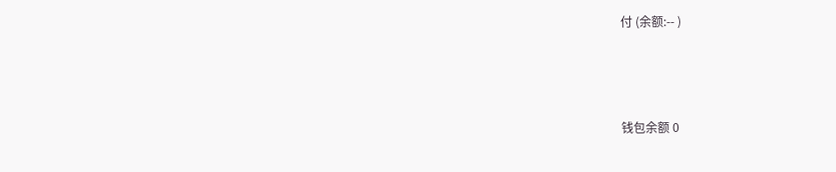付 (余额:-- )



钱包余额 0